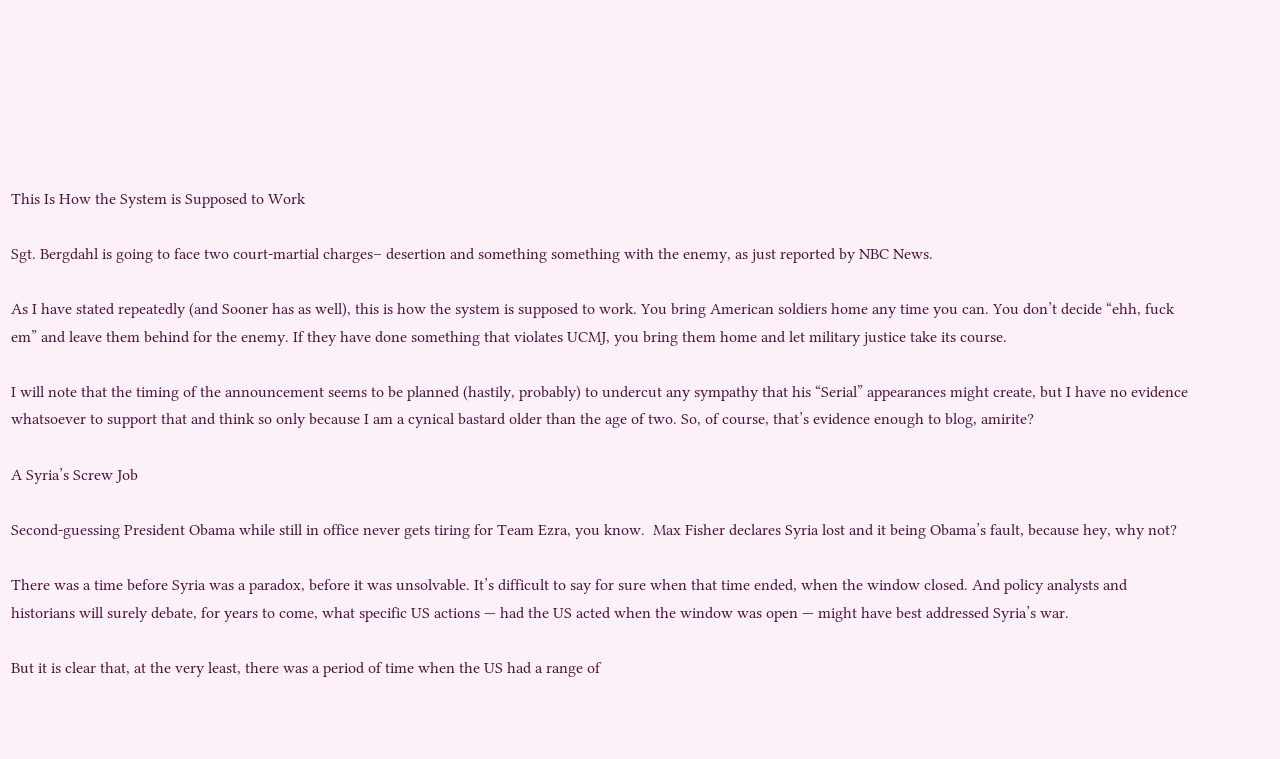This Is How the System is Supposed to Work

Sgt. Bergdahl is going to face two court-martial charges– desertion and something something with the enemy, as just reported by NBC News.

As I have stated repeatedly (and Sooner has as well), this is how the system is supposed to work. You bring American soldiers home any time you can. You don’t decide “ehh, fuck em” and leave them behind for the enemy. If they have done something that violates UCMJ, you bring them home and let military justice take its course.

I will note that the timing of the announcement seems to be planned (hastily, probably) to undercut any sympathy that his “Serial” appearances might create, but I have no evidence whatsoever to support that and think so only because I am a cynical bastard older than the age of two. So, of course, that’s evidence enough to blog, amirite?

A Syria’s Screw Job

Second-guessing President Obama while still in office never gets tiring for Team Ezra, you know.  Max Fisher declares Syria lost and it being Obama’s fault, because hey, why not?

There was a time before Syria was a paradox, before it was unsolvable. It’s difficult to say for sure when that time ended, when the window closed. And policy analysts and historians will surely debate, for years to come, what specific US actions — had the US acted when the window was open — might have best addressed Syria’s war.

But it is clear that, at the very least, there was a period of time when the US had a range of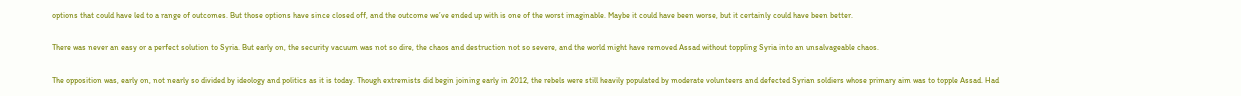options that could have led to a range of outcomes. But those options have since closed off, and the outcome we’ve ended up with is one of the worst imaginable. Maybe it could have been worse, but it certainly could have been better.

There was never an easy or a perfect solution to Syria. But early on, the security vacuum was not so dire, the chaos and destruction not so severe, and the world might have removed Assad without toppling Syria into an unsalvageable chaos.

The opposition was, early on, not nearly so divided by ideology and politics as it is today. Though extremists did begin joining early in 2012, the rebels were still heavily populated by moderate volunteers and defected Syrian soldiers whose primary aim was to topple Assad. Had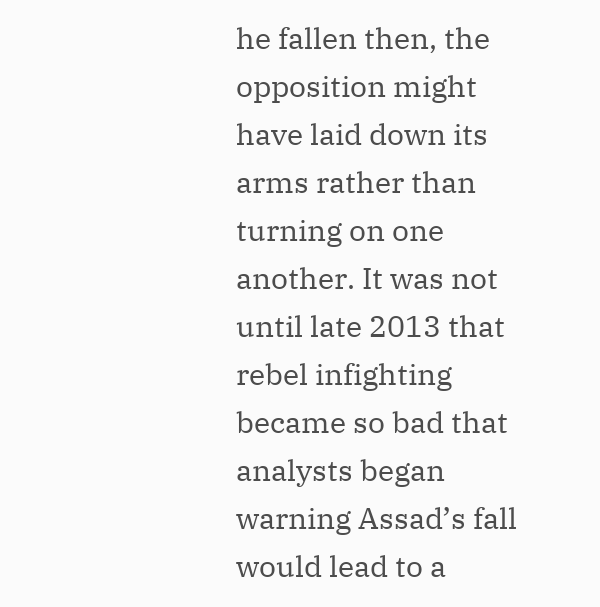he fallen then, the opposition might have laid down its arms rather than turning on one another. It was not until late 2013 that rebel infighting became so bad that analysts began warning Assad’s fall would lead to a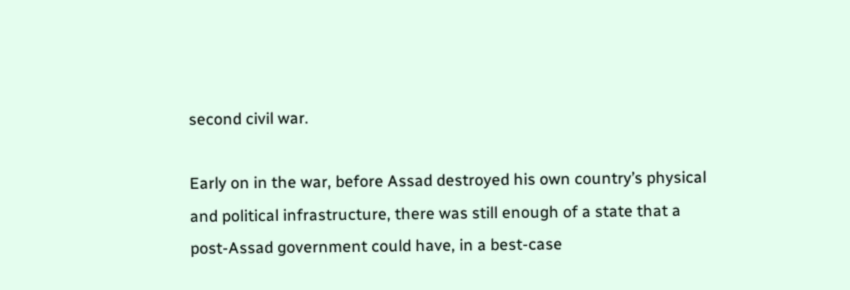second civil war.

Early on in the war, before Assad destroyed his own country’s physical and political infrastructure, there was still enough of a state that a post-Assad government could have, in a best-case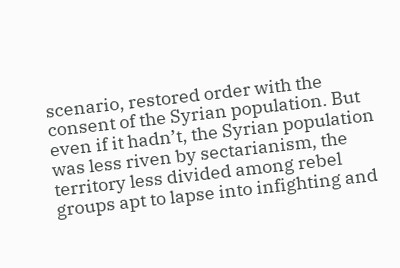scenario, restored order with the consent of the Syrian population. But even if it hadn’t, the Syrian population was less riven by sectarianism, the territory less divided among rebel groups apt to lapse into infighting and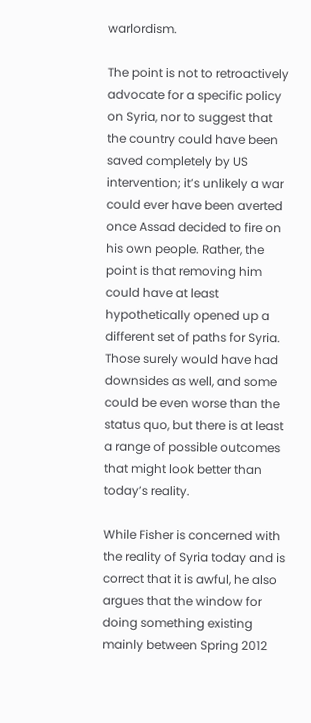warlordism.

The point is not to retroactively advocate for a specific policy on Syria, nor to suggest that the country could have been saved completely by US intervention; it’s unlikely a war could ever have been averted once Assad decided to fire on his own people. Rather, the point is that removing him could have at least hypothetically opened up a different set of paths for Syria. Those surely would have had downsides as well, and some could be even worse than the status quo, but there is at least a range of possible outcomes that might look better than today’s reality.

While Fisher is concerned with the reality of Syria today and is correct that it is awful, he also argues that the window for doing something existing mainly between Spring 2012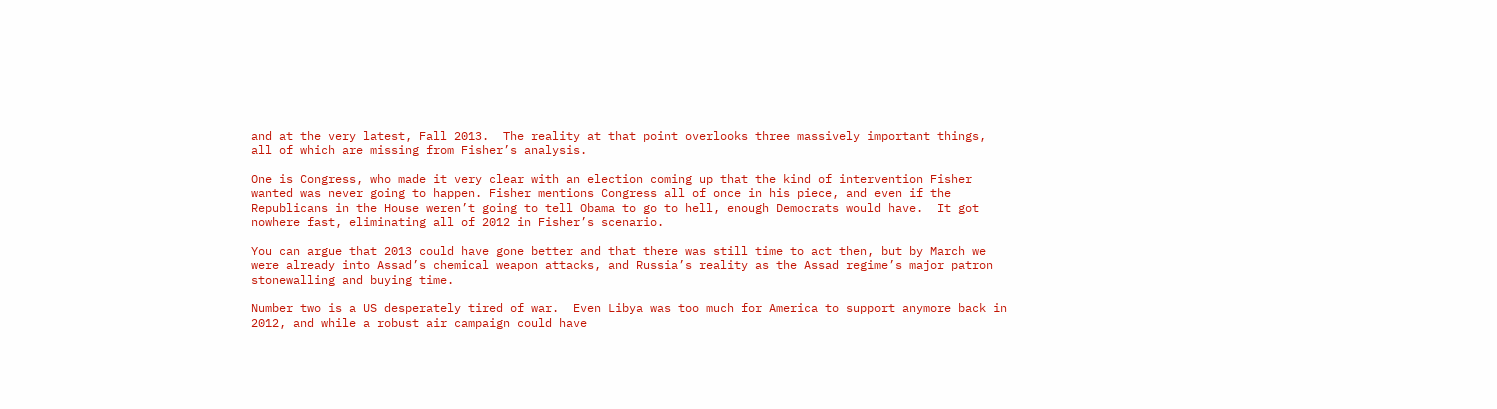and at the very latest, Fall 2013.  The reality at that point overlooks three massively important things, all of which are missing from Fisher’s analysis.

One is Congress, who made it very clear with an election coming up that the kind of intervention Fisher wanted was never going to happen. Fisher mentions Congress all of once in his piece, and even if the Republicans in the House weren’t going to tell Obama to go to hell, enough Democrats would have.  It got nowhere fast, eliminating all of 2012 in Fisher’s scenario.

You can argue that 2013 could have gone better and that there was still time to act then, but by March we were already into Assad’s chemical weapon attacks, and Russia’s reality as the Assad regime’s major patron stonewalling and buying time.

Number two is a US desperately tired of war.  Even Libya was too much for America to support anymore back in 2012, and while a robust air campaign could have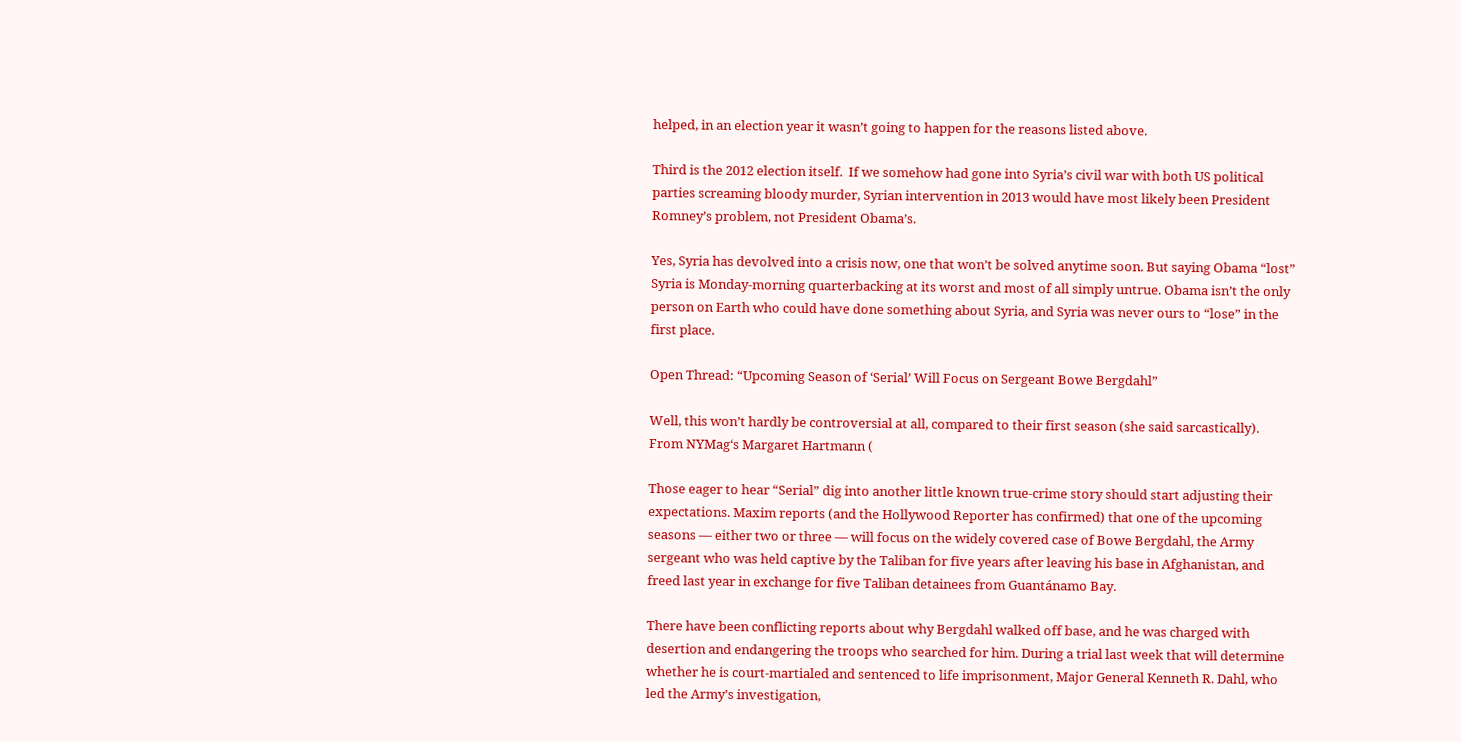helped, in an election year it wasn’t going to happen for the reasons listed above.

Third is the 2012 election itself.  If we somehow had gone into Syria’s civil war with both US political parties screaming bloody murder, Syrian intervention in 2013 would have most likely been President Romney’s problem, not President Obama’s.

Yes, Syria has devolved into a crisis now, one that won’t be solved anytime soon. But saying Obama “lost” Syria is Monday-morning quarterbacking at its worst and most of all simply untrue. Obama isn’t the only person on Earth who could have done something about Syria, and Syria was never ours to “lose” in the first place.

Open Thread: “Upcoming Season of ‘Serial’ Will Focus on Sergeant Bowe Bergdahl”

Well, this won’t hardly be controversial at all, compared to their first season (she said sarcastically). From NYMag‘s Margaret Hartmann (

Those eager to hear “Serial” dig into another little known true-crime story should start adjusting their expectations. Maxim reports (and the Hollywood Reporter has confirmed) that one of the upcoming seasons — either two or three — will focus on the widely covered case of Bowe Bergdahl, the Army sergeant who was held captive by the Taliban for five years after leaving his base in Afghanistan, and freed last year in exchange for five Taliban detainees from Guantánamo Bay.

There have been conflicting reports about why Bergdahl walked off base, and he was charged with desertion and endangering the troops who searched for him. During a trial last week that will determine whether he is court-martialed and sentenced to life imprisonment, Major General Kenneth R. Dahl, who led the Army’s investigation,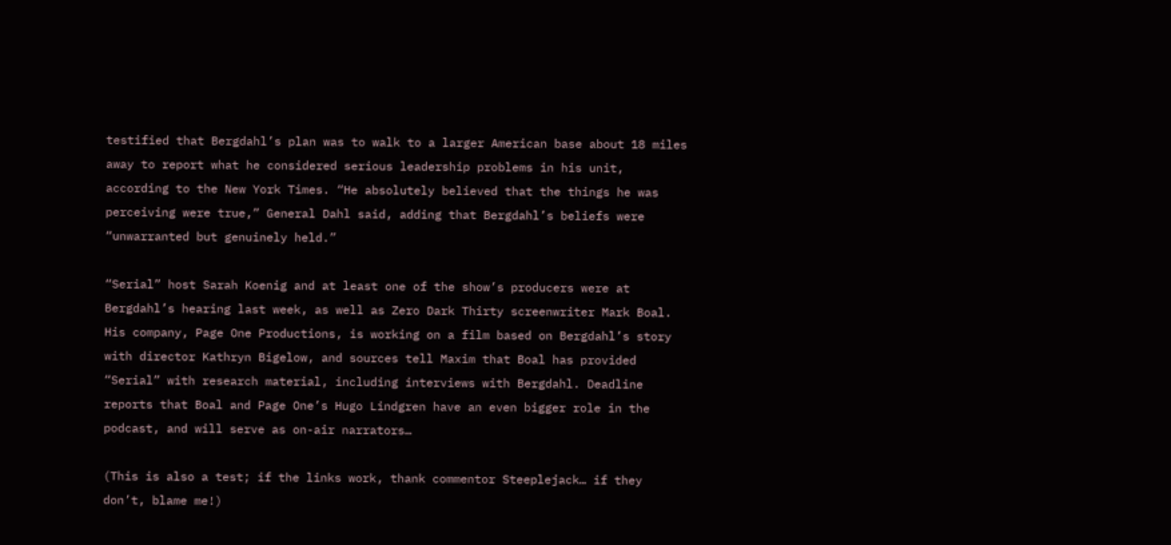testified that Bergdahl’s plan was to walk to a larger American base about 18 miles away to report what he considered serious leadership problems in his unit, according to the New York Times. “He absolutely believed that the things he was perceiving were true,” General Dahl said, adding that Bergdahl’s beliefs were “unwarranted but genuinely held.”

“Serial” host Sarah Koenig and at least one of the show’s producers were at Bergdahl’s hearing last week, as well as Zero Dark Thirty screenwriter Mark Boal. His company, Page One Productions, is working on a film based on Bergdahl’s story with director Kathryn Bigelow, and sources tell Maxim that Boal has provided “Serial” with research material, including interviews with Bergdahl. Deadline reports that Boal and Page One’s Hugo Lindgren have an even bigger role in the podcast, and will serve as on-air narrators…

(This is also a test; if the links work, thank commentor Steeplejack… if they don’t, blame me!)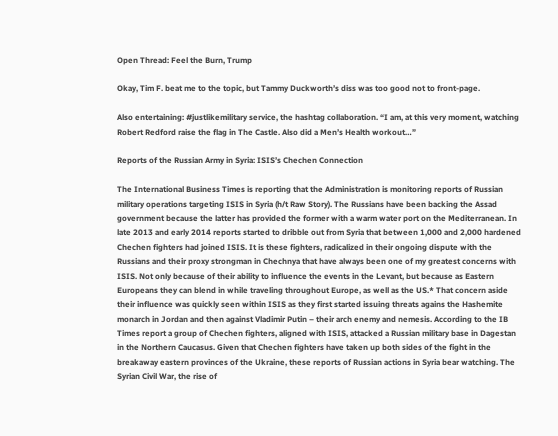Open Thread: Feel the Burn, Trump

Okay, Tim F. beat me to the topic, but Tammy Duckworth’s diss was too good not to front-page.

Also entertaining: #justlikemilitary service, the hashtag collaboration. “I am, at this very moment, watching Robert Redford raise the flag in The Castle. Also did a Men’s Health workout…”

Reports of the Russian Army in Syria: ISIS’s Chechen Connection

The International Business Times is reporting that the Administration is monitoring reports of Russian military operations targeting ISIS in Syria (h/t Raw Story). The Russians have been backing the Assad government because the latter has provided the former with a warm water port on the Mediterranean. In late 2013 and early 2014 reports started to dribble out from Syria that between 1,000 and 2,000 hardened Chechen fighters had joined ISIS. It is these fighters, radicalized in their ongoing dispute with the Russians and their proxy strongman in Chechnya that have always been one of my greatest concerns with ISIS. Not only because of their ability to influence the events in the Levant, but because as Eastern Europeans they can blend in while traveling throughout Europe, as well as the US.* That concern aside their influence was quickly seen within ISIS as they first started issuing threats agains the Hashemite monarch in Jordan and then against Vladimir Putin – their arch enemy and nemesis. According to the IB Times report a group of Chechen fighters, aligned with ISIS, attacked a Russian military base in Dagestan in the Northern Caucasus. Given that Chechen fighters have taken up both sides of the fight in the breakaway eastern provinces of the Ukraine, these reports of Russian actions in Syria bear watching. The Syrian Civil War, the rise of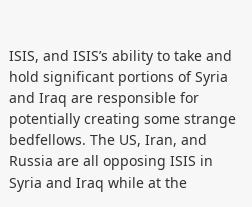ISIS, and ISIS’s ability to take and hold significant portions of Syria and Iraq are responsible for potentially creating some strange bedfellows. The US, Iran, and Russia are all opposing ISIS in Syria and Iraq while at the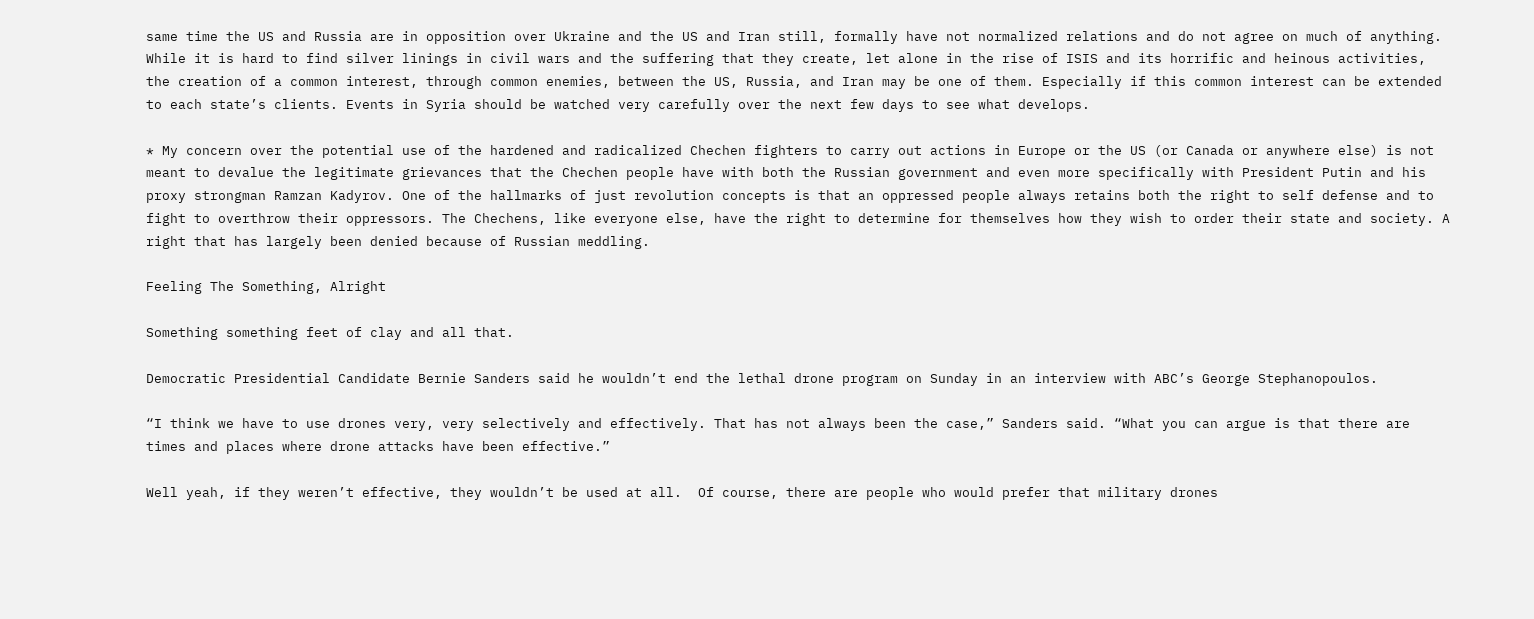same time the US and Russia are in opposition over Ukraine and the US and Iran still, formally have not normalized relations and do not agree on much of anything. While it is hard to find silver linings in civil wars and the suffering that they create, let alone in the rise of ISIS and its horrific and heinous activities, the creation of a common interest, through common enemies, between the US, Russia, and Iran may be one of them. Especially if this common interest can be extended to each state’s clients. Events in Syria should be watched very carefully over the next few days to see what develops.

* My concern over the potential use of the hardened and radicalized Chechen fighters to carry out actions in Europe or the US (or Canada or anywhere else) is not meant to devalue the legitimate grievances that the Chechen people have with both the Russian government and even more specifically with President Putin and his proxy strongman Ramzan Kadyrov. One of the hallmarks of just revolution concepts is that an oppressed people always retains both the right to self defense and to fight to overthrow their oppressors. The Chechens, like everyone else, have the right to determine for themselves how they wish to order their state and society. A right that has largely been denied because of Russian meddling.

Feeling The Something, Alright

Something something feet of clay and all that.

Democratic Presidential Candidate Bernie Sanders said he wouldn’t end the lethal drone program on Sunday in an interview with ABC’s George Stephanopoulos.

“I think we have to use drones very, very selectively and effectively. That has not always been the case,” Sanders said. “What you can argue is that there are times and places where drone attacks have been effective.”

Well yeah, if they weren’t effective, they wouldn’t be used at all.  Of course, there are people who would prefer that military drones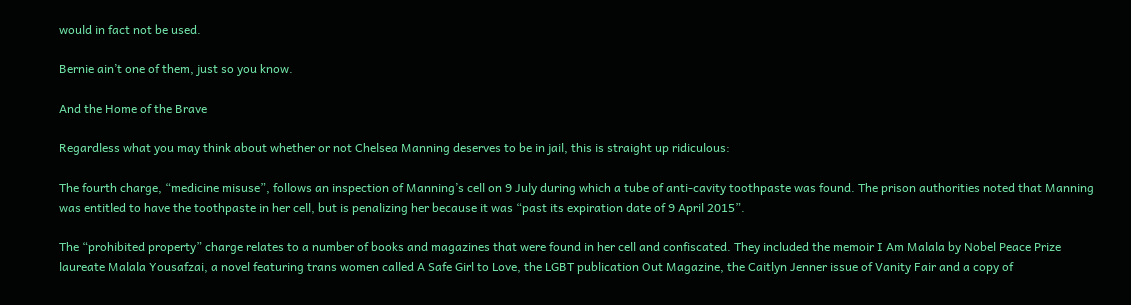would in fact not be used.

Bernie ain’t one of them, just so you know.

And the Home of the Brave

Regardless what you may think about whether or not Chelsea Manning deserves to be in jail, this is straight up ridiculous:

The fourth charge, “medicine misuse”, follows an inspection of Manning’s cell on 9 July during which a tube of anti-cavity toothpaste was found. The prison authorities noted that Manning was entitled to have the toothpaste in her cell, but is penalizing her because it was “past its expiration date of 9 April 2015”.

The “prohibited property” charge relates to a number of books and magazines that were found in her cell and confiscated. They included the memoir I Am Malala by Nobel Peace Prize laureate Malala Yousafzai, a novel featuring trans women called A Safe Girl to Love, the LGBT publication Out Magazine, the Caitlyn Jenner issue of Vanity Fair and a copy of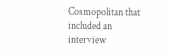Cosmopolitan that included an interview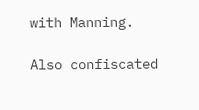with Manning.

Also confiscated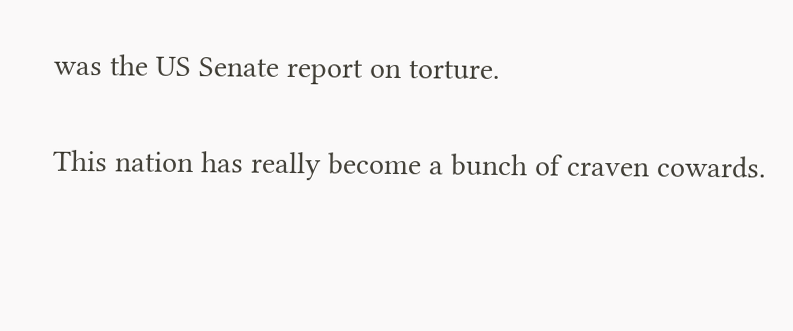was the US Senate report on torture.

This nation has really become a bunch of craven cowards.